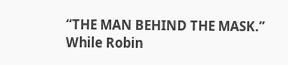“THE MAN BEHIND THE MASK.” While Robin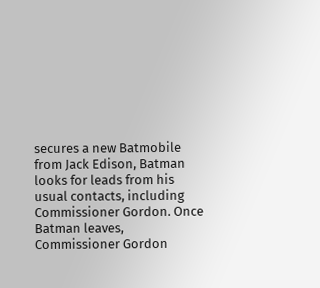secures a new Batmobile from Jack Edison, Batman looks for leads from his usual contacts, including Commissioner Gordon. Once Batman leaves, Commissioner Gordon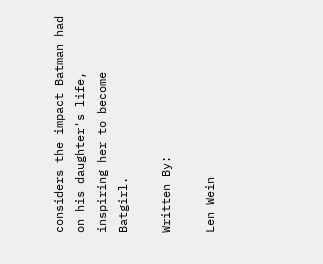considers the impact Batman had on his daughter's life, inspiring her to become Batgirl.

Written By:

Len Wein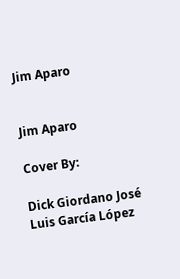Jim Aparo


Jim Aparo

Cover By:

Dick Giordano José Luis García López